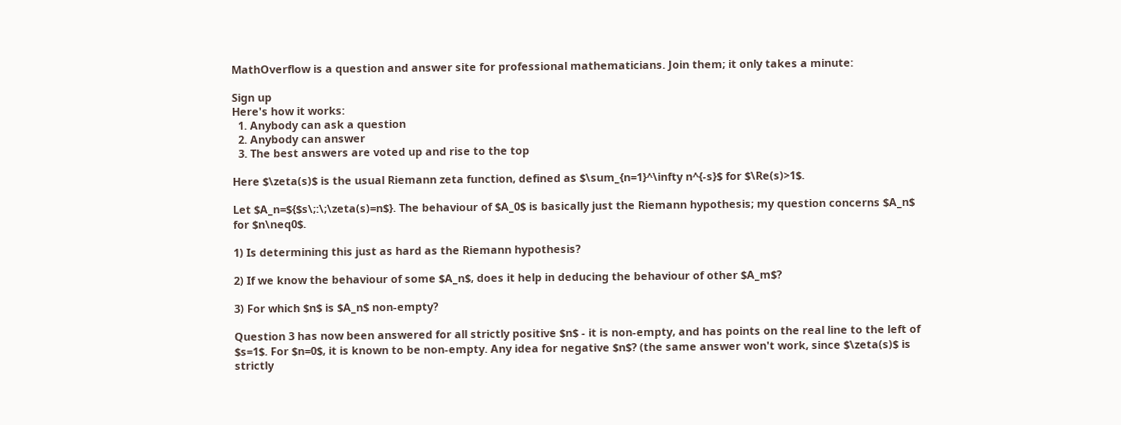MathOverflow is a question and answer site for professional mathematicians. Join them; it only takes a minute:

Sign up
Here's how it works:
  1. Anybody can ask a question
  2. Anybody can answer
  3. The best answers are voted up and rise to the top

Here $\zeta(s)$ is the usual Riemann zeta function, defined as $\sum_{n=1}^\infty n^{-s}$ for $\Re(s)>1$.

Let $A_n=${$s\;:\;\zeta(s)=n$}. The behaviour of $A_0$ is basically just the Riemann hypothesis; my question concerns $A_n$ for $n\neq0$.

1) Is determining this just as hard as the Riemann hypothesis?

2) If we know the behaviour of some $A_n$, does it help in deducing the behaviour of other $A_m$?

3) For which $n$ is $A_n$ non-empty?

Question 3 has now been answered for all strictly positive $n$ - it is non-empty, and has points on the real line to the left of $s=1$. For $n=0$, it is known to be non-empty. Any idea for negative $n$? (the same answer won't work, since $\zeta(s)$ is strictly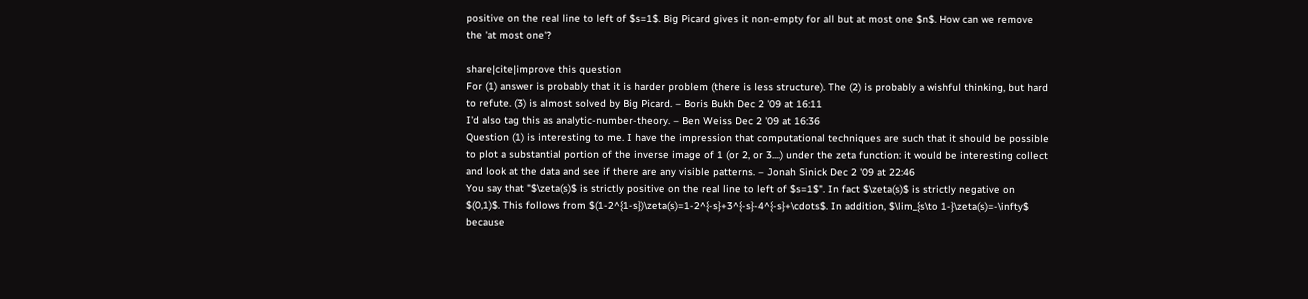positive on the real line to left of $s=1$. Big Picard gives it non-empty for all but at most one $n$. How can we remove the 'at most one'?

share|cite|improve this question
For (1) answer is probably that it is harder problem (there is less structure). The (2) is probably a wishful thinking, but hard to refute. (3) is almost solved by Big Picard. – Boris Bukh Dec 2 '09 at 16:11
I'd also tag this as analytic-number-theory. – Ben Weiss Dec 2 '09 at 16:36
Question (1) is interesting to me. I have the impression that computational techniques are such that it should be possible to plot a substantial portion of the inverse image of 1 (or 2, or 3....) under the zeta function: it would be interesting collect and look at the data and see if there are any visible patterns. – Jonah Sinick Dec 2 '09 at 22:46
You say that "$\zeta(s)$ is strictly positive on the real line to left of $s=1$". In fact $\zeta(s)$ is strictly negative on $(0,1)$. This follows from $(1-2^{1-s})\zeta(s)=1-2^{-s}+3^{-s}-4^{-s}+\cdots$. In addition, $\lim_{s\to 1-}\zeta(s)=-\infty$ because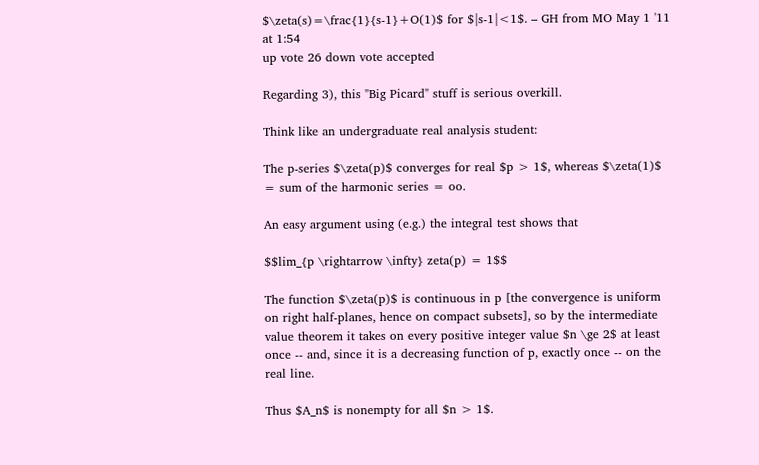$\zeta(s)=\frac{1}{s-1}+O(1)$ for $|s-1|<1$. – GH from MO May 1 '11 at 1:54
up vote 26 down vote accepted

Regarding 3), this "Big Picard" stuff is serious overkill.

Think like an undergraduate real analysis student:

The p-series $\zeta(p)$ converges for real $p > 1$, whereas $\zeta(1)$ = sum of the harmonic series = oo.

An easy argument using (e.g.) the integral test shows that

$$lim_{p \rightarrow \infty} zeta(p) = 1$$

The function $\zeta(p)$ is continuous in p [the convergence is uniform on right half-planes, hence on compact subsets], so by the intermediate value theorem it takes on every positive integer value $n \ge 2$ at least once -- and, since it is a decreasing function of p, exactly once -- on the real line.

Thus $A_n$ is nonempty for all $n > 1$.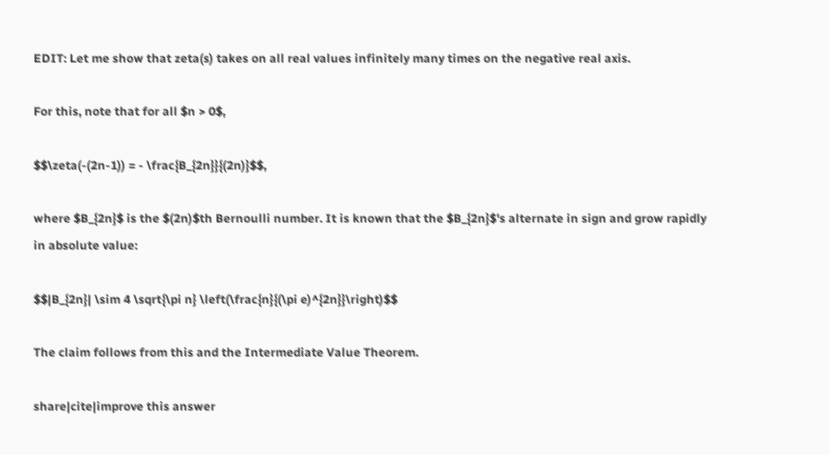EDIT: Let me show that zeta(s) takes on all real values infinitely many times on the negative real axis.

For this, note that for all $n > 0$,

$$\zeta(-(2n-1)) = - \frac{B_{2n}}{(2n)}$$,

where $B_{2n}$ is the $(2n)$th Bernoulli number. It is known that the $B_{2n}$'s alternate in sign and grow rapidly in absolute value:

$$|B_{2n}| \sim 4 \sqrt{\pi n} \left(\frac{n}{(\pi e)^{2n}}\right)$$

The claim follows from this and the Intermediate Value Theorem.

share|cite|improve this answer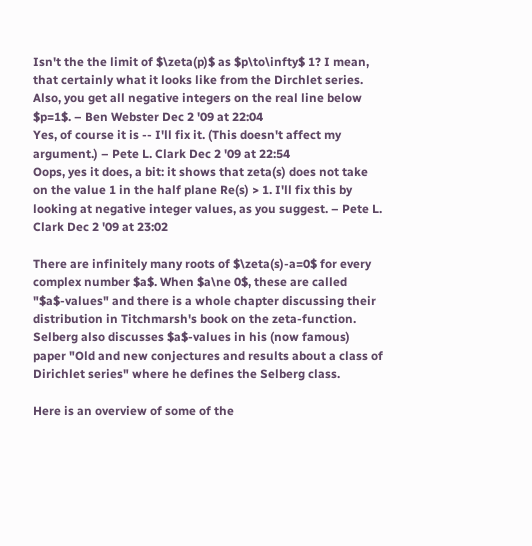Isn't the the limit of $\zeta(p)$ as $p\to\infty$ 1? I mean, that certainly what it looks like from the Dirchlet series. Also, you get all negative integers on the real line below $p=1$. – Ben Webster Dec 2 '09 at 22:04
Yes, of course it is -- I'll fix it. (This doesn't affect my argument.) – Pete L. Clark Dec 2 '09 at 22:54
Oops, yes it does, a bit: it shows that zeta(s) does not take on the value 1 in the half plane Re(s) > 1. I'll fix this by looking at negative integer values, as you suggest. – Pete L. Clark Dec 2 '09 at 23:02

There are infinitely many roots of $\zeta(s)-a=0$ for every complex number $a$. When $a\ne 0$, these are called "$a$-values" and there is a whole chapter discussing their distribution in Titchmarsh's book on the zeta-function. Selberg also discusses $a$-values in his (now famous) paper "Old and new conjectures and results about a class of Dirichlet series" where he defines the Selberg class.

Here is an overview of some of the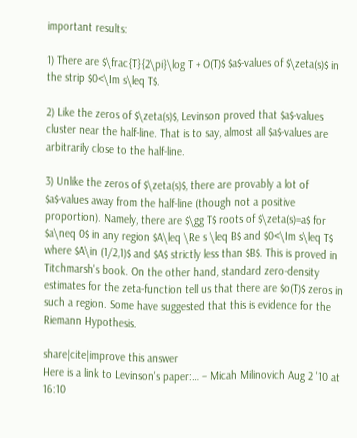important results:

1) There are $\frac{T}{2\pi}\log T + O(T)$ $a$-values of $\zeta(s)$ in the strip $0<\Im s\leq T$.

2) Like the zeros of $\zeta(s)$, Levinson proved that $a$-values cluster near the half-line. That is to say, almost all $a$-values are arbitrarily close to the half-line.

3) Unlike the zeros of $\zeta(s)$, there are provably a lot of $a$-values away from the half-line (though not a positive proportion). Namely, there are $\gg T$ roots of $\zeta(s)=a$ for $a\neq 0$ in any region $A\leq \Re s \leq B$ and $0<\Im s\leq T$ where $A\in (1/2,1)$ and $A$ strictly less than $B$. This is proved in Titchmarsh's book. On the other hand, standard zero-density estimates for the zeta-function tell us that there are $o(T)$ zeros in such a region. Some have suggested that this is evidence for the Riemann Hypothesis.

share|cite|improve this answer
Here is a link to Levinson's paper:… – Micah Milinovich Aug 2 '10 at 16:10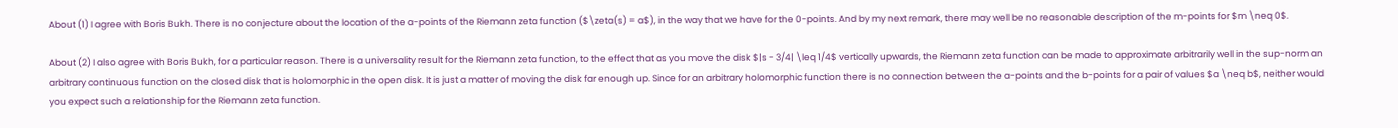About (1) I agree with Boris Bukh. There is no conjecture about the location of the a-points of the Riemann zeta function ($\zeta(s) = a$), in the way that we have for the 0-points. And by my next remark, there may well be no reasonable description of the m-points for $m \neq 0$.

About (2) I also agree with Boris Bukh, for a particular reason. There is a universality result for the Riemann zeta function, to the effect that as you move the disk $|s - 3/4| \leq 1/4$ vertically upwards, the Riemann zeta function can be made to approximate arbitrarily well in the sup-norm an arbitrary continuous function on the closed disk that is holomorphic in the open disk. It is just a matter of moving the disk far enough up. Since for an arbitrary holomorphic function there is no connection between the a-points and the b-points for a pair of values $a \neq b$, neither would you expect such a relationship for the Riemann zeta function.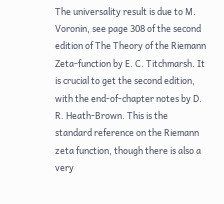The universality result is due to M. Voronin, see page 308 of the second edition of The Theory of the Riemann Zeta-function by E. C. Titchmarsh. It is crucial to get the second edition, with the end-of-chapter notes by D. R. Heath-Brown. This is the standard reference on the Riemann zeta function, though there is also a very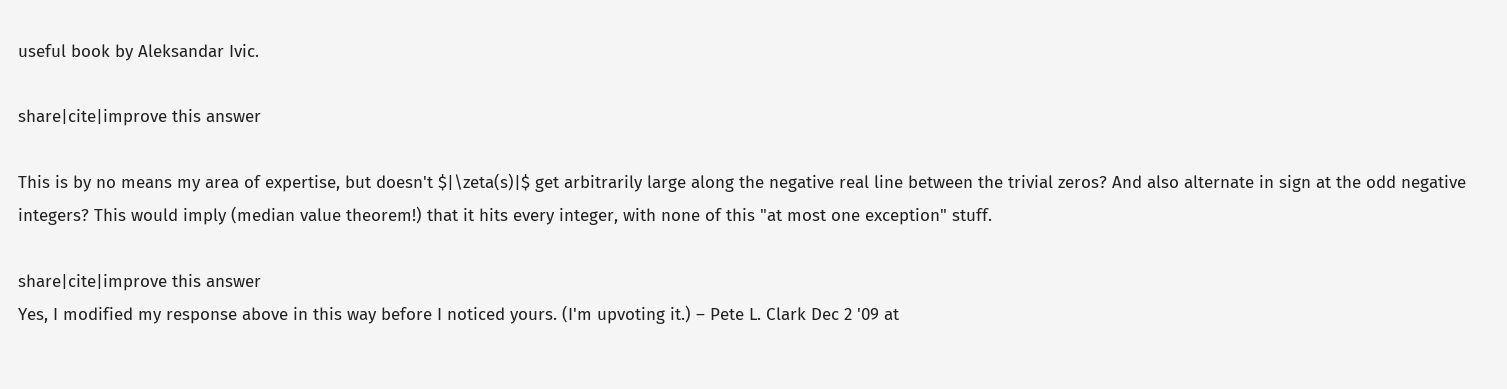useful book by Aleksandar Ivic.

share|cite|improve this answer

This is by no means my area of expertise, but doesn't $|\zeta(s)|$ get arbitrarily large along the negative real line between the trivial zeros? And also alternate in sign at the odd negative integers? This would imply (median value theorem!) that it hits every integer, with none of this "at most one exception" stuff.

share|cite|improve this answer
Yes, I modified my response above in this way before I noticed yours. (I'm upvoting it.) – Pete L. Clark Dec 2 '09 at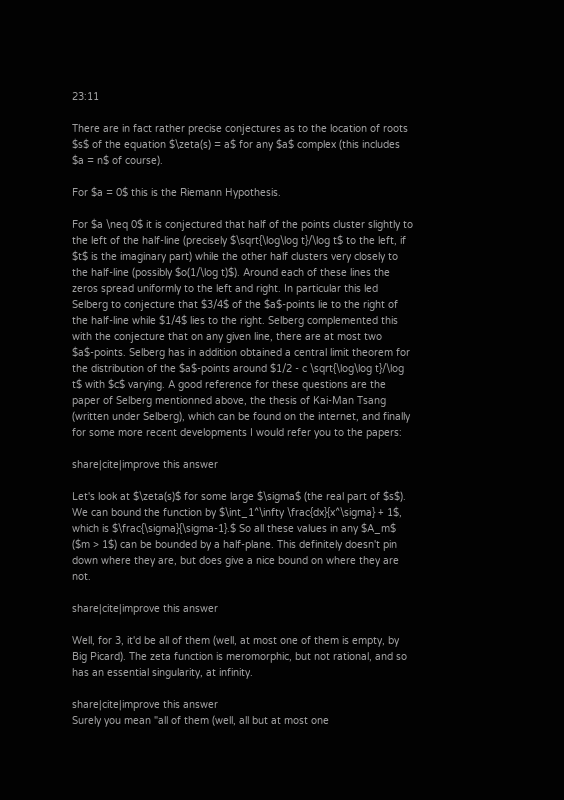23:11

There are in fact rather precise conjectures as to the location of roots $s$ of the equation $\zeta(s) = a$ for any $a$ complex (this includes $a = n$ of course).

For $a = 0$ this is the Riemann Hypothesis.

For $a \neq 0$ it is conjectured that half of the points cluster slightly to the left of the half-line (precisely $\sqrt{\log\log t}/\log t$ to the left, if $t$ is the imaginary part) while the other half clusters very closely to the half-line (possibly $o(1/\log t)$). Around each of these lines the zeros spread uniformly to the left and right. In particular this led Selberg to conjecture that $3/4$ of the $a$-points lie to the right of the half-line while $1/4$ lies to the right. Selberg complemented this with the conjecture that on any given line, there are at most two $a$-points. Selberg has in addition obtained a central limit theorem for the distribution of the $a$-points around $1/2 - c \sqrt{\log\log t}/\log t$ with $c$ varying. A good reference for these questions are the paper of Selberg mentionned above, the thesis of Kai-Man Tsang (written under Selberg), which can be found on the internet, and finally for some more recent developments I would refer you to the papers:

share|cite|improve this answer

Let's look at $\zeta(s)$ for some large $\sigma$ (the real part of $s$). We can bound the function by $\int_1^\infty \frac{dx}{x^\sigma} + 1$, which is $\frac{\sigma}{\sigma-1}.$ So all these values in any $A_m$ ($m > 1$) can be bounded by a half-plane. This definitely doesn't pin down where they are, but does give a nice bound on where they are not.

share|cite|improve this answer

Well, for 3, it'd be all of them (well, at most one of them is empty, by Big Picard). The zeta function is meromorphic, but not rational, and so has an essential singularity, at infinity.

share|cite|improve this answer
Surely you mean "all of them (well, all but at most one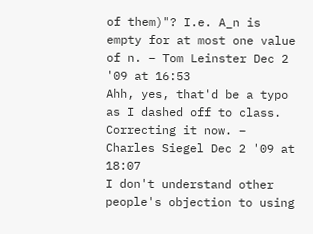of them)"? I.e. A_n is empty for at most one value of n. – Tom Leinster Dec 2 '09 at 16:53
Ahh, yes, that'd be a typo as I dashed off to class. Correcting it now. – Charles Siegel Dec 2 '09 at 18:07
I don't understand other people's objection to using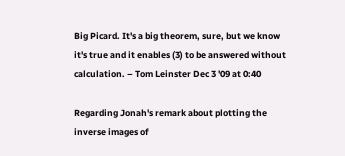Big Picard. It's a big theorem, sure, but we know it's true and it enables (3) to be answered without calculation. – Tom Leinster Dec 3 '09 at 0:40

Regarding Jonah's remark about plotting the inverse images of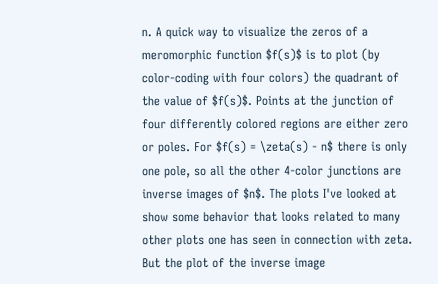n. A quick way to visualize the zeros of a meromorphic function $f(s)$ is to plot (by color-coding with four colors) the quadrant of the value of $f(s)$. Points at the junction of four differently colored regions are either zero or poles. For $f(s) = \zeta(s) - n$ there is only one pole, so all the other 4-color junctions are inverse images of $n$. The plots I've looked at show some behavior that looks related to many other plots one has seen in connection with zeta. But the plot of the inverse image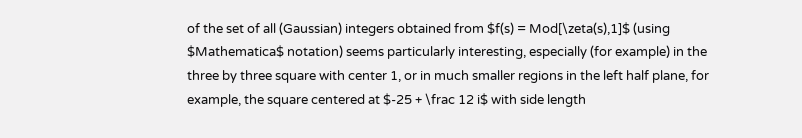of the set of all (Gaussian) integers obtained from $f(s) = Mod[\zeta(s),1]$ (using $Mathematica$ notation) seems particularly interesting, especially (for example) in the three by three square with center 1, or in much smaller regions in the left half plane, for example, the square centered at $-25 + \frac 12 i$ with side length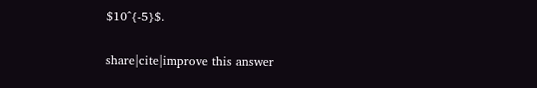$10^{-5}$.

share|cite|improve this answer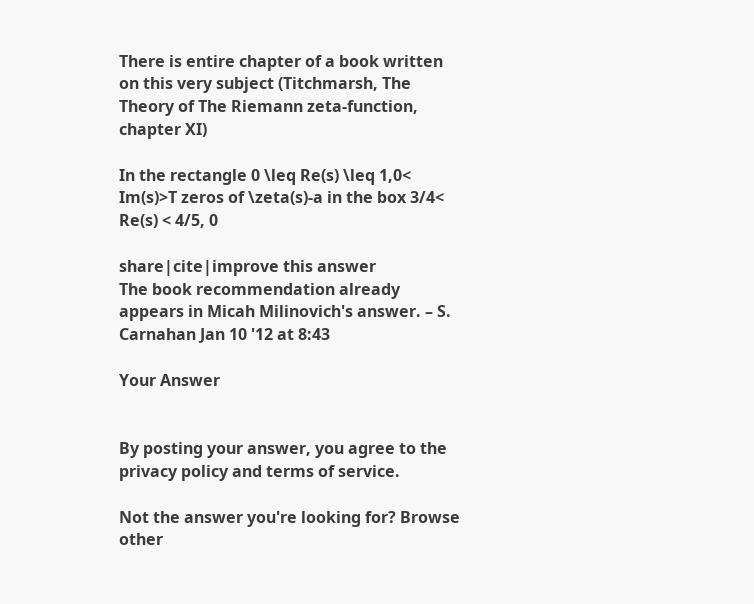There is entire chapter of a book written on this very subject (Titchmarsh, The Theory of The Riemann zeta-function, chapter XI)

In the rectangle 0 \leq Re(s) \leq 1,0< Im(s)>T zeros of \zeta(s)-a in the box 3/4< Re(s) < 4/5, 0

share|cite|improve this answer
The book recommendation already appears in Micah Milinovich's answer. – S. Carnahan Jan 10 '12 at 8:43

Your Answer


By posting your answer, you agree to the privacy policy and terms of service.

Not the answer you're looking for? Browse other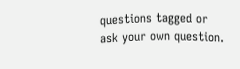questions tagged or ask your own question.